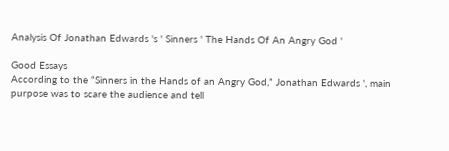Analysis Of Jonathan Edwards 's ' Sinners ' The Hands Of An Angry God '

Good Essays
According to the “Sinners in the Hands of an Angry God,” Jonathan Edwards ', main purpose was to scare the audience and tell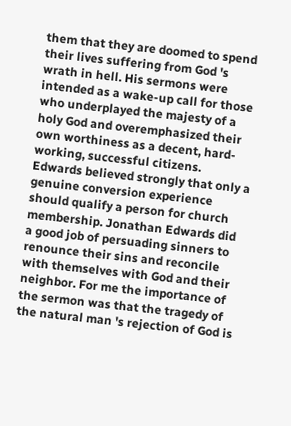them that they are doomed to spend their lives suffering from God 's wrath in hell. His sermons were intended as a wake-up call for those who underplayed the majesty of a holy God and overemphasized their own worthiness as a decent, hard-working, successful citizens. Edwards believed strongly that only a genuine conversion experience should qualify a person for church membership. Jonathan Edwards did a good job of persuading sinners to renounce their sins and reconcile with themselves with God and their neighbor. For me the importance of the sermon was that the tragedy of the natural man 's rejection of God is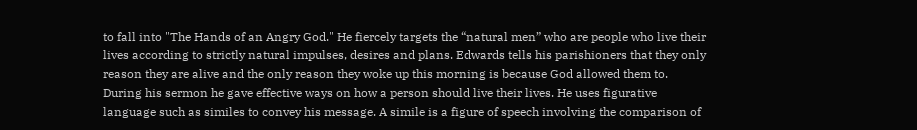to fall into "The Hands of an Angry God." He fiercely targets the “natural men” who are people who live their lives according to strictly natural impulses, desires and plans. Edwards tells his parishioners that they only reason they are alive and the only reason they woke up this morning is because God allowed them to.
During his sermon he gave effective ways on how a person should live their lives. He uses figurative language such as similes to convey his message. A simile is a figure of speech involving the comparison of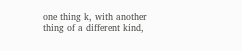one thing k, with another thing of a different kind,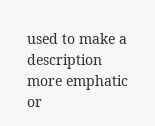used to make a description more emphatic or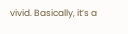vivid. Basically, it’s a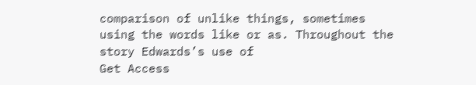comparison of unlike things, sometimes using the words like or as. Throughout the story Edwards’s use of
Get Access